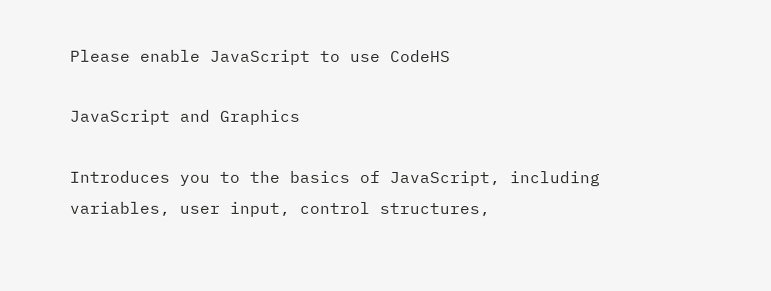Please enable JavaScript to use CodeHS

JavaScript and Graphics

Introduces you to the basics of JavaScript, including variables, user input, control structures,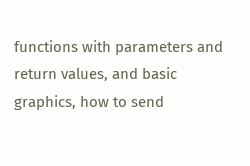functions with parameters and return values, and basic graphics, how to send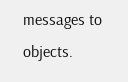messages to objects.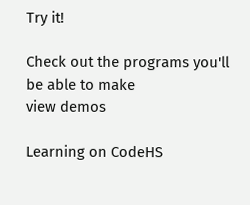Try it!

Check out the programs you'll be able to make
view demos

Learning on CodeHS